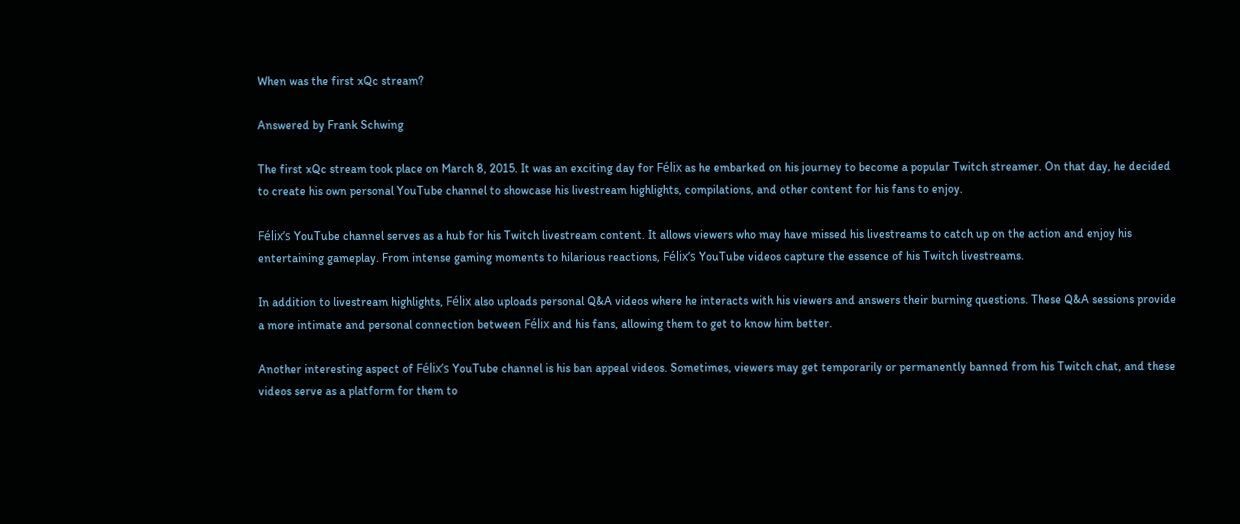When was the first xQc stream?

Answered by Frank Schwing

The first xQc stream took place on March 8, 2015. It was an exciting day for Félix as he embarked on his journey to become a popular Twitch streamer. On that day, he decided to create his own personal YouTube channel to showcase his livestream highlights, compilations, and other content for his fans to enjoy.

Félix’s YouTube channel serves as a hub for his Twitch livestream content. It allows viewers who may have missed his livestreams to catch up on the action and enjoy his entertaining gameplay. From intense gaming moments to hilarious reactions, Félix’s YouTube videos capture the essence of his Twitch livestreams.

In addition to livestream highlights, Félix also uploads personal Q&A videos where he interacts with his viewers and answers their burning questions. These Q&A sessions provide a more intimate and personal connection between Félix and his fans, allowing them to get to know him better.

Another interesting aspect of Félix’s YouTube channel is his ban appeal videos. Sometimes, viewers may get temporarily or permanently banned from his Twitch chat, and these videos serve as a platform for them to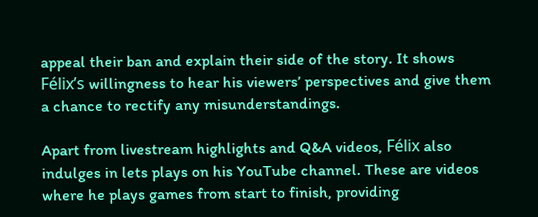appeal their ban and explain their side of the story. It shows Félix’s willingness to hear his viewers’ perspectives and give them a chance to rectify any misunderstandings.

Apart from livestream highlights and Q&A videos, Félix also indulges in lets plays on his YouTube channel. These are videos where he plays games from start to finish, providing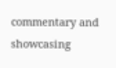commentary and showcasing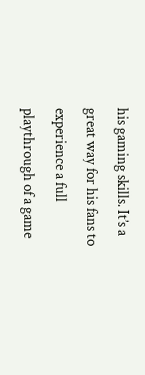his gaming skills. It’s a great way for his fans to experience a full playthrough of a game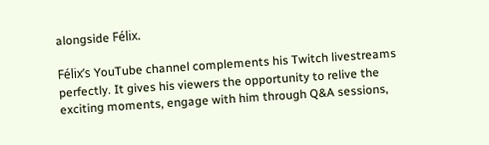alongside Félix.

Félix’s YouTube channel complements his Twitch livestreams perfectly. It gives his viewers the opportunity to relive the exciting moments, engage with him through Q&A sessions,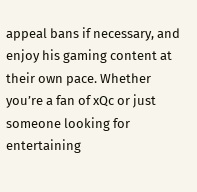appeal bans if necessary, and enjoy his gaming content at their own pace. Whether you’re a fan of xQc or just someone looking for entertaining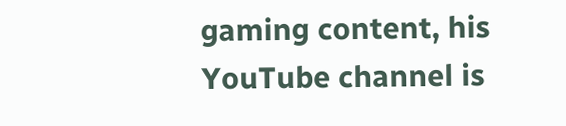gaming content, his YouTube channel is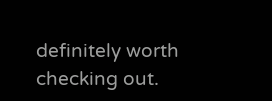definitely worth checking out.